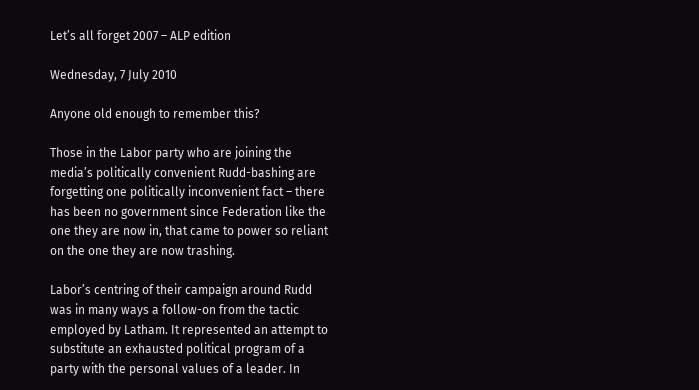Let’s all forget 2007 – ALP edition

Wednesday, 7 July 2010

Anyone old enough to remember this?

Those in the Labor party who are joining the media’s politically convenient Rudd-bashing are forgetting one politically inconvenient fact – there has been no government since Federation like the one they are now in, that came to power so reliant on the one they are now trashing.

Labor’s centring of their campaign around Rudd was in many ways a follow-on from the tactic employed by Latham. It represented an attempt to substitute an exhausted political program of a party with the personal values of a leader. In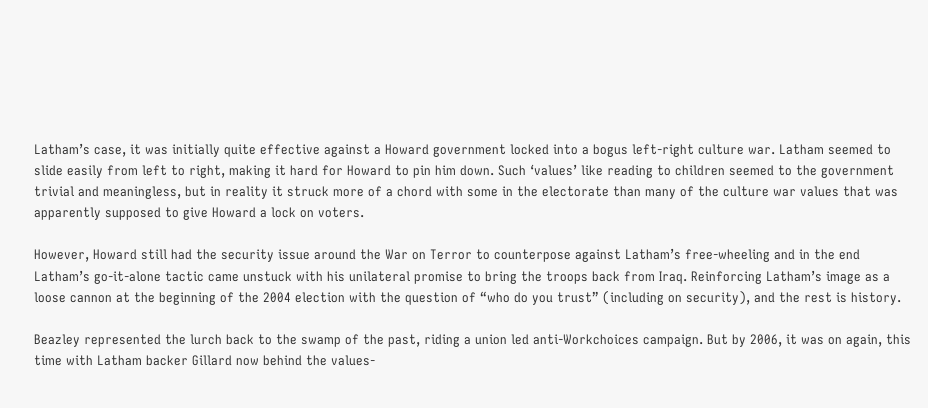Latham’s case, it was initially quite effective against a Howard government locked into a bogus left-right culture war. Latham seemed to slide easily from left to right, making it hard for Howard to pin him down. Such ‘values’ like reading to children seemed to the government trivial and meaningless, but in reality it struck more of a chord with some in the electorate than many of the culture war values that was apparently supposed to give Howard a lock on voters.

However, Howard still had the security issue around the War on Terror to counterpose against Latham’s free-wheeling and in the end Latham’s go-it-alone tactic came unstuck with his unilateral promise to bring the troops back from Iraq. Reinforcing Latham’s image as a loose cannon at the beginning of the 2004 election with the question of “who do you trust” (including on security), and the rest is history.

Beazley represented the lurch back to the swamp of the past, riding a union led anti-Workchoices campaign. But by 2006, it was on again, this time with Latham backer Gillard now behind the values-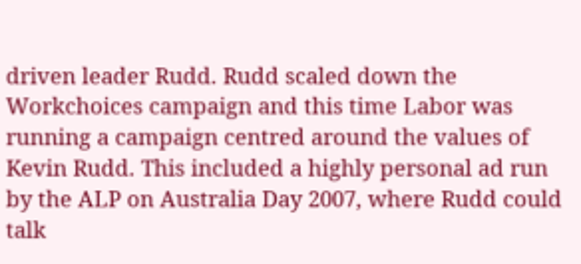driven leader Rudd. Rudd scaled down the Workchoices campaign and this time Labor was running a campaign centred around the values of Kevin Rudd. This included a highly personal ad run by the ALP on Australia Day 2007, where Rudd could talk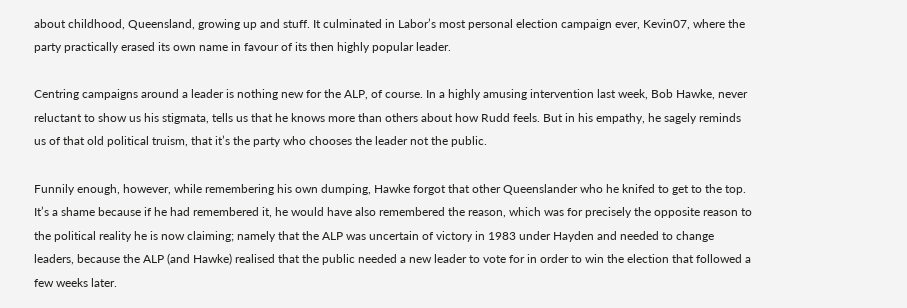about childhood, Queensland, growing up and stuff. It culminated in Labor’s most personal election campaign ever, Kevin07, where the party practically erased its own name in favour of its then highly popular leader.

Centring campaigns around a leader is nothing new for the ALP, of course. In a highly amusing intervention last week, Bob Hawke, never reluctant to show us his stigmata, tells us that he knows more than others about how Rudd feels. But in his empathy, he sagely reminds us of that old political truism, that it’s the party who chooses the leader not the public.

Funnily enough, however, while remembering his own dumping, Hawke forgot that other Queenslander who he knifed to get to the top. It’s a shame because if he had remembered it, he would have also remembered the reason, which was for precisely the opposite reason to the political reality he is now claiming; namely that the ALP was uncertain of victory in 1983 under Hayden and needed to change leaders, because the ALP (and Hawke) realised that the public needed a new leader to vote for in order to win the election that followed a few weeks later.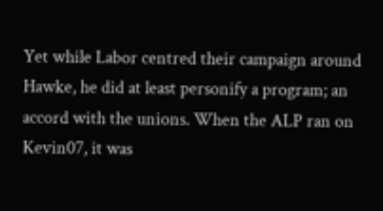Yet while Labor centred their campaign around Hawke, he did at least personify a program; an accord with the unions. When the ALP ran on Kevin07, it was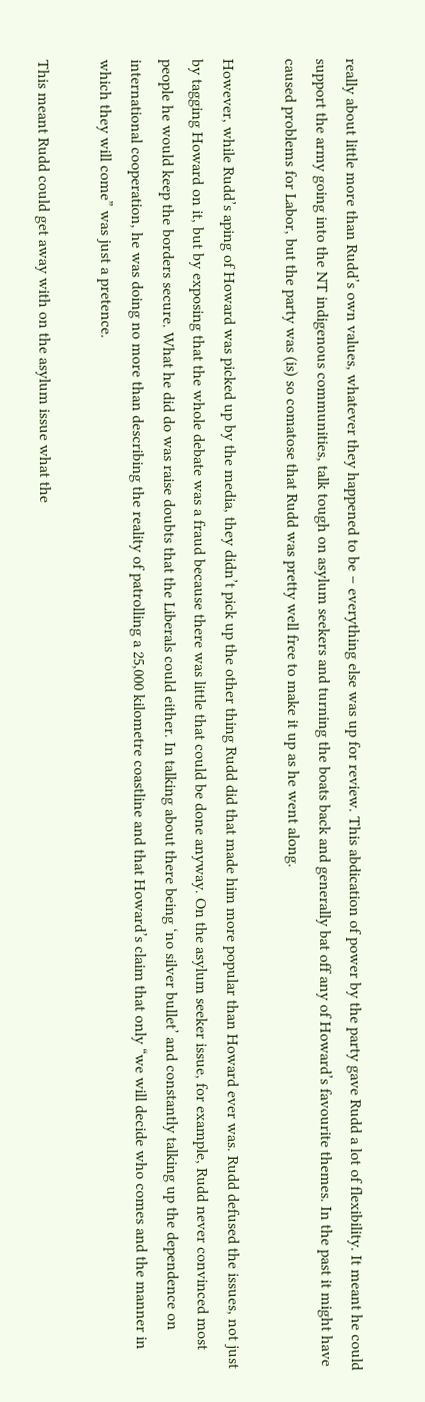really about little more than Rudd’s own values, whatever they happened to be – everything else was up for review. This abdication of power by the party gave Rudd a lot of flexibility. It meant he could support the army going into the NT indigenous communities, talk tough on asylum seekers and turning the boats back and generally bat off any of Howard’s favourite themes. In the past it might have caused problems for Labor, but the party was (is) so comatose that Rudd was pretty well free to make it up as he went along.

However, while Rudd’s aping of Howard was picked up by the media, they didn’t pick up the other thing Rudd did that made him more popular than Howard ever was. Rudd defused the issues, not just by tagging Howard on it, but by exposing that the whole debate was a fraud because there was little that could be done anyway. On the asylum seeker issue, for example, Rudd never convinced most people he would keep the borders secure. What he did do was raise doubts that the Liberals could either. In talking about there being ‘no silver bullet’ and constantly talking up the dependence on international cooperation, he was doing no more than describing the reality of patrolling a 25,000 kilometre coastline and that Howard’s claim that only “we will decide who comes and the manner in which they will come” was just a pretence.

This meant Rudd could get away with on the asylum issue what the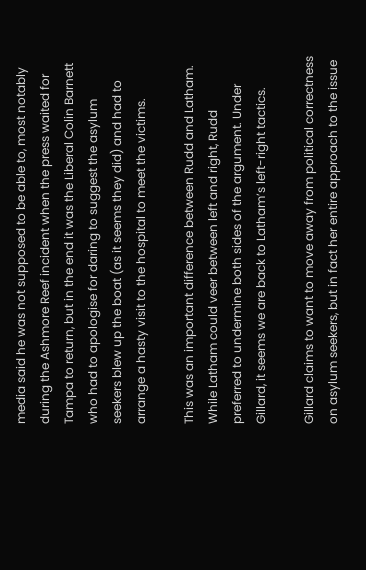media said he was not supposed to be able to, most notably during the Ashmore Reef incident when the press waited for Tampa to return, but in the end it was the Liberal Colin Barnett who had to apologise for daring to suggest the asylum seekers blew up the boat (as it seems they did) and had to arrange a hasty visit to the hospital to meet the victims.

This was an important difference between Rudd and Latham. While Latham could veer between left and right, Rudd preferred to undermine both sides of the argument. Under Gillard, it seems we are back to Latham’s left-right tactics.

Gillard claims to want to move away from political correctness on asylum seekers, but in fact her entire approach to the issue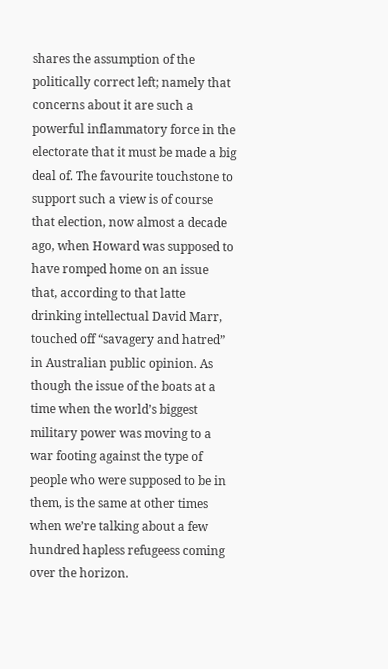shares the assumption of the politically correct left; namely that concerns about it are such a powerful inflammatory force in the electorate that it must be made a big deal of. The favourite touchstone to support such a view is of course that election, now almost a decade ago, when Howard was supposed to have romped home on an issue that, according to that latte drinking intellectual David Marr, touched off “savagery and hatred” in Australian public opinion. As though the issue of the boats at a time when the world’s biggest military power was moving to a war footing against the type of people who were supposed to be in them, is the same at other times when we’re talking about a few hundred hapless refugeess coming over the horizon.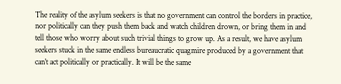The reality of the asylum seekers is that no government can control the borders in practice, nor politically can they push them back and watch children drown, or bring them in and tell those who worry about such trivial things to grow up. As a result, we have asylum seekers stuck in the same endless bureaucratic quagmire produced by a government that can’t act politically or practically. It will be the same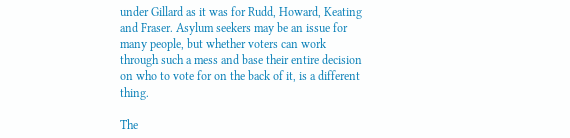under Gillard as it was for Rudd, Howard, Keating and Fraser. Asylum seekers may be an issue for many people, but whether voters can work through such a mess and base their entire decision on who to vote for on the back of it, is a different thing.

The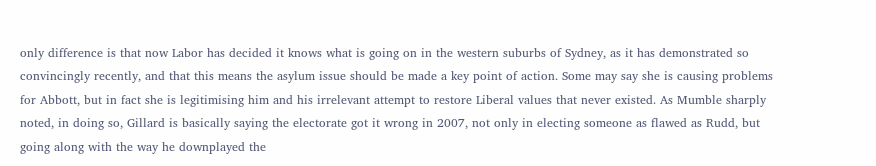only difference is that now Labor has decided it knows what is going on in the western suburbs of Sydney, as it has demonstrated so convincingly recently, and that this means the asylum issue should be made a key point of action. Some may say she is causing problems for Abbott, but in fact she is legitimising him and his irrelevant attempt to restore Liberal values that never existed. As Mumble sharply noted, in doing so, Gillard is basically saying the electorate got it wrong in 2007, not only in electing someone as flawed as Rudd, but going along with the way he downplayed the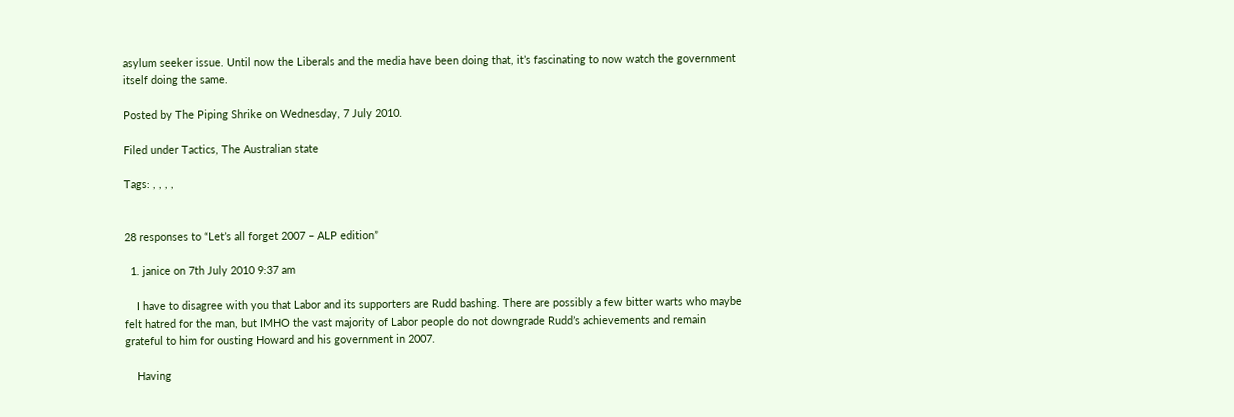asylum seeker issue. Until now the Liberals and the media have been doing that, it’s fascinating to now watch the government itself doing the same.

Posted by The Piping Shrike on Wednesday, 7 July 2010.

Filed under Tactics, The Australian state

Tags: , , , ,


28 responses to “Let’s all forget 2007 – ALP edition”

  1. janice on 7th July 2010 9:37 am

    I have to disagree with you that Labor and its supporters are Rudd bashing. There are possibly a few bitter warts who maybe felt hatred for the man, but IMHO the vast majority of Labor people do not downgrade Rudd’s achievements and remain grateful to him for ousting Howard and his government in 2007.

    Having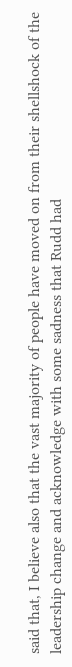said that, I believe also that the vast majority of people have moved on from their shellshock of the leadership change and acknowledge with some sadness that Rudd had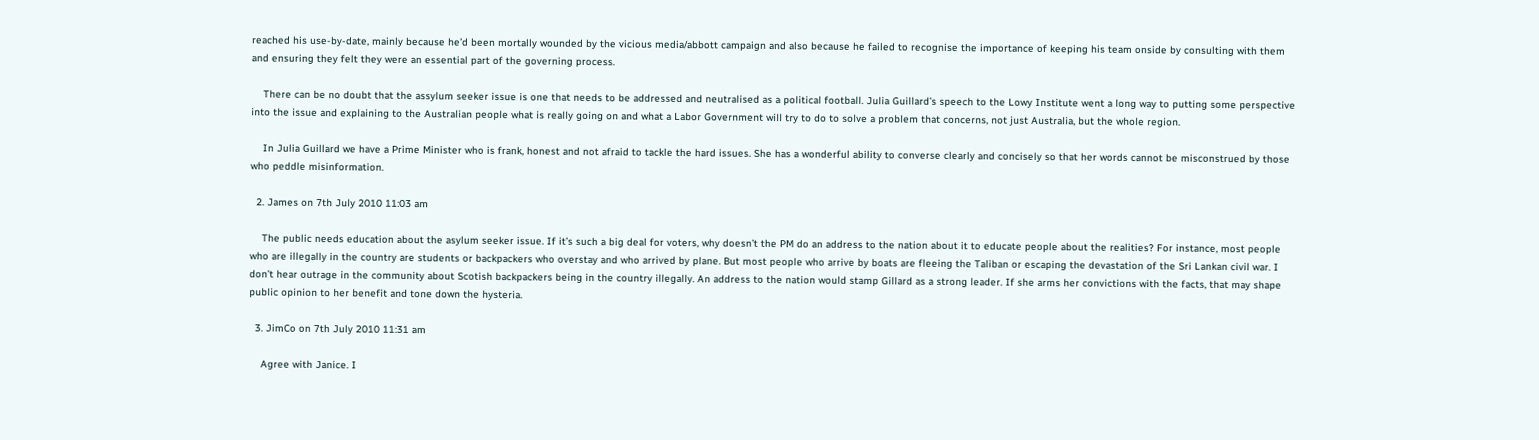reached his use-by-date, mainly because he’d been mortally wounded by the vicious media/abbott campaign and also because he failed to recognise the importance of keeping his team onside by consulting with them and ensuring they felt they were an essential part of the governing process.

    There can be no doubt that the assylum seeker issue is one that needs to be addressed and neutralised as a political football. Julia Guillard’s speech to the Lowy Institute went a long way to putting some perspective into the issue and explaining to the Australian people what is really going on and what a Labor Government will try to do to solve a problem that concerns, not just Australia, but the whole region.

    In Julia Guillard we have a Prime Minister who is frank, honest and not afraid to tackle the hard issues. She has a wonderful ability to converse clearly and concisely so that her words cannot be misconstrued by those who peddle misinformation.

  2. James on 7th July 2010 11:03 am

    The public needs education about the asylum seeker issue. If it’s such a big deal for voters, why doesn’t the PM do an address to the nation about it to educate people about the realities? For instance, most people who are illegally in the country are students or backpackers who overstay and who arrived by plane. But most people who arrive by boats are fleeing the Taliban or escaping the devastation of the Sri Lankan civil war. I don’t hear outrage in the community about Scotish backpackers being in the country illegally. An address to the nation would stamp Gillard as a strong leader. If she arms her convictions with the facts, that may shape public opinion to her benefit and tone down the hysteria.

  3. JimCo on 7th July 2010 11:31 am

    Agree with Janice. I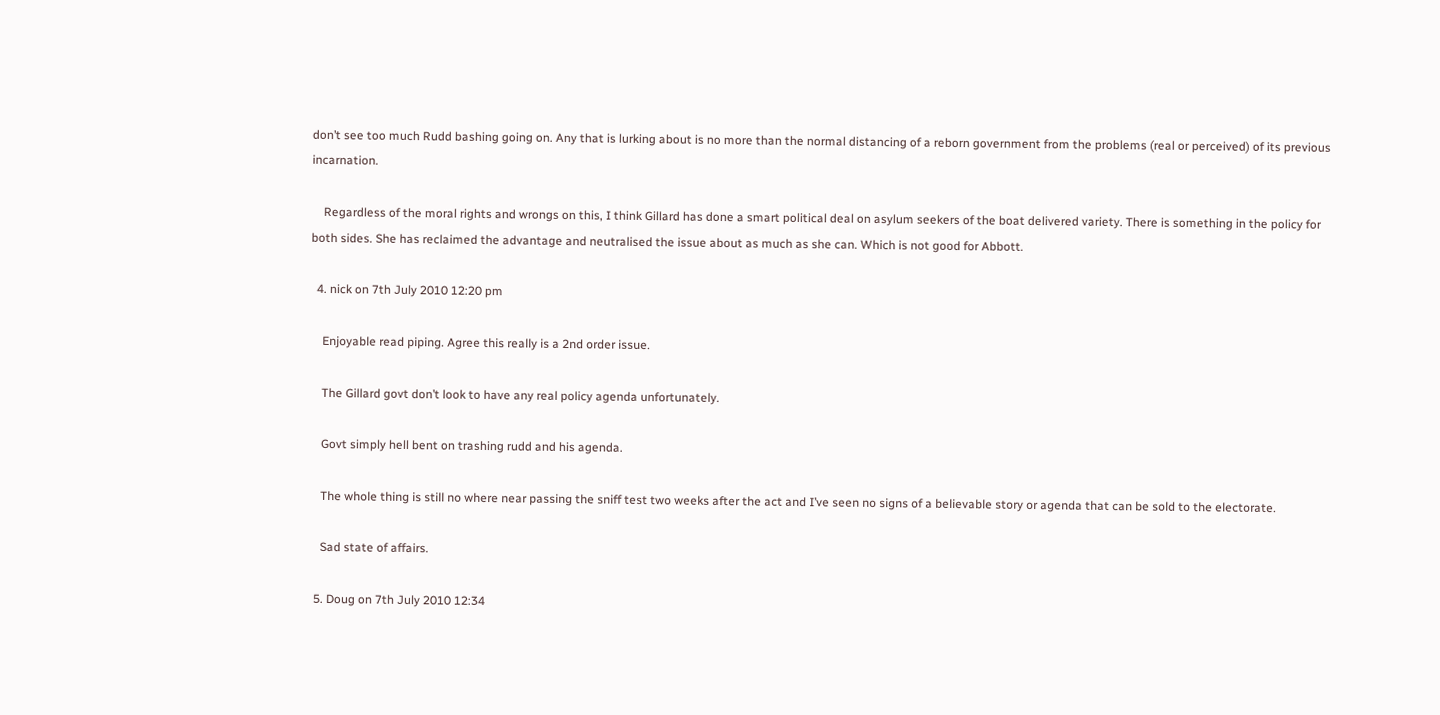don’t see too much Rudd bashing going on. Any that is lurking about is no more than the normal distancing of a reborn government from the problems (real or perceived) of its previous incarnation.

    Regardless of the moral rights and wrongs on this, I think Gillard has done a smart political deal on asylum seekers of the boat delivered variety. There is something in the policy for both sides. She has reclaimed the advantage and neutralised the issue about as much as she can. Which is not good for Abbott.

  4. nick on 7th July 2010 12:20 pm

    Enjoyable read piping. Agree this really is a 2nd order issue.

    The Gillard govt don’t look to have any real policy agenda unfortunately.

    Govt simply hell bent on trashing rudd and his agenda.

    The whole thing is still no where near passing the sniff test two weeks after the act and I’ve seen no signs of a believable story or agenda that can be sold to the electorate.

    Sad state of affairs.

  5. Doug on 7th July 2010 12:34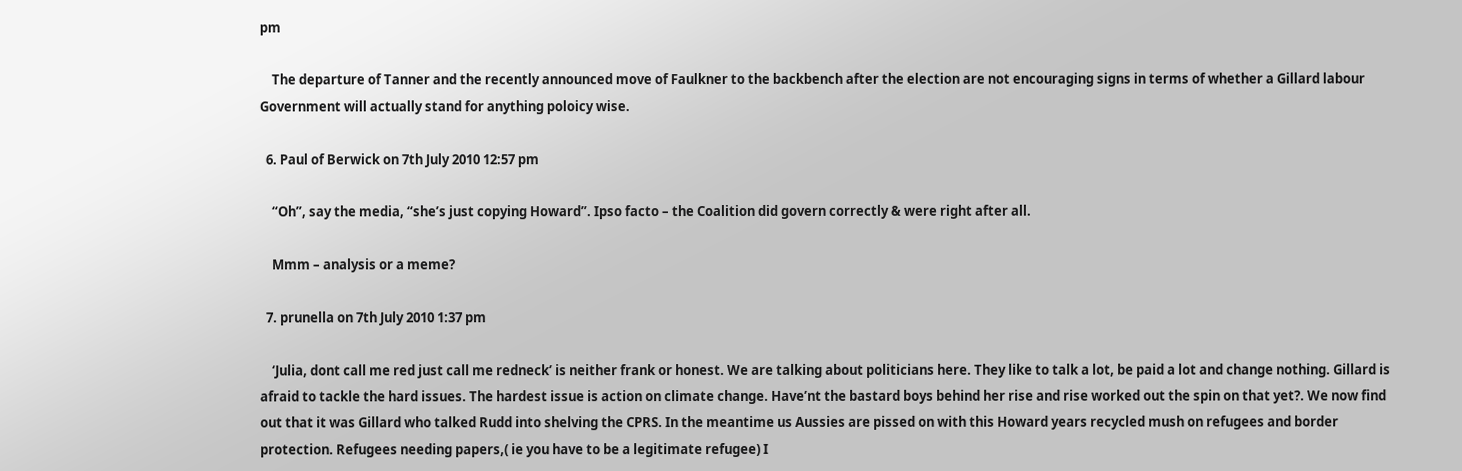pm

    The departure of Tanner and the recently announced move of Faulkner to the backbench after the election are not encouraging signs in terms of whether a Gillard labour Government will actually stand for anything poloicy wise.

  6. Paul of Berwick on 7th July 2010 12:57 pm

    “Oh”, say the media, “she’s just copying Howard”. Ipso facto – the Coalition did govern correctly & were right after all.

    Mmm – analysis or a meme?

  7. prunella on 7th July 2010 1:37 pm

    ‘Julia, dont call me red just call me redneck’ is neither frank or honest. We are talking about politicians here. They like to talk a lot, be paid a lot and change nothing. Gillard is afraid to tackle the hard issues. The hardest issue is action on climate change. Have’nt the bastard boys behind her rise and rise worked out the spin on that yet?. We now find out that it was Gillard who talked Rudd into shelving the CPRS. In the meantime us Aussies are pissed on with this Howard years recycled mush on refugees and border protection. Refugees needing papers,( ie you have to be a legitimate refugee) I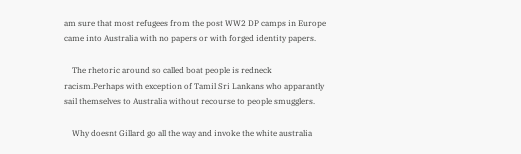am sure that most refugees from the post WW2 DP camps in Europe came into Australia with no papers or with forged identity papers.

    The rhetoric around so called boat people is redneck racism.Perhaps with exception of Tamil Sri Lankans who apparantly sail themselves to Australia without recourse to people smugglers.

    Why doesnt Gillard go all the way and invoke the white australia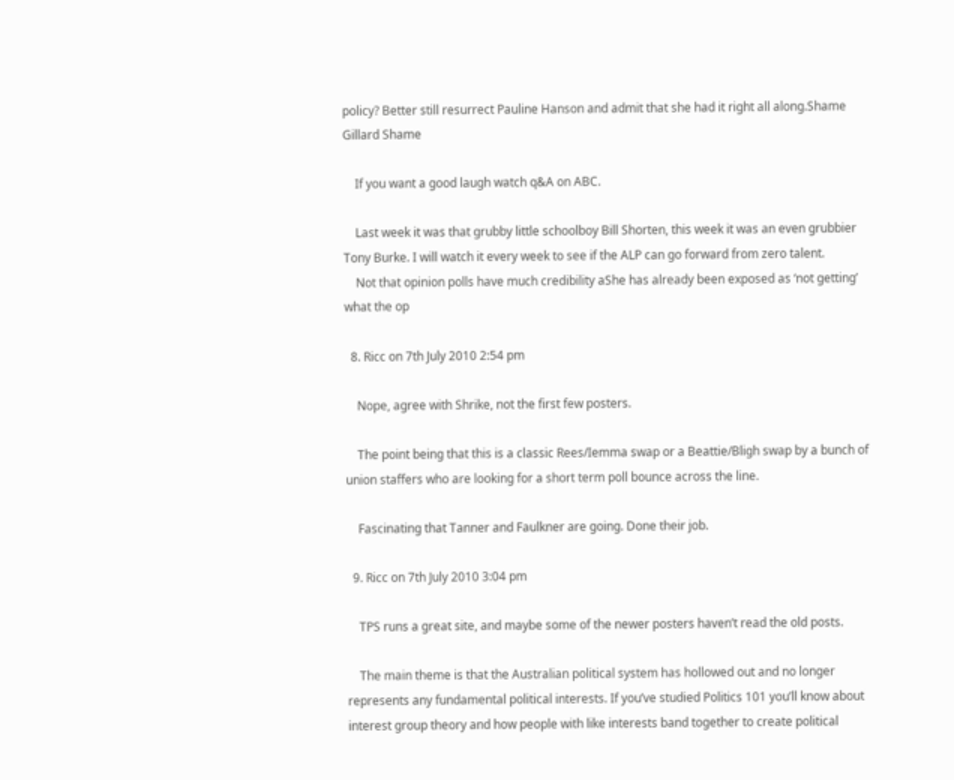policy? Better still resurrect Pauline Hanson and admit that she had it right all along.Shame Gillard Shame

    If you want a good laugh watch q&A on ABC.

    Last week it was that grubby little schoolboy Bill Shorten, this week it was an even grubbier Tony Burke. I will watch it every week to see if the ALP can go forward from zero talent.
    Not that opinion polls have much credibility aShe has already been exposed as ‘not getting’ what the op

  8. Ricc on 7th July 2010 2:54 pm

    Nope, agree with Shrike, not the first few posters.

    The point being that this is a classic Rees/Iemma swap or a Beattie/Bligh swap by a bunch of union staffers who are looking for a short term poll bounce across the line.

    Fascinating that Tanner and Faulkner are going. Done their job.

  9. Ricc on 7th July 2010 3:04 pm

    TPS runs a great site, and maybe some of the newer posters haven’t read the old posts.

    The main theme is that the Australian political system has hollowed out and no longer represents any fundamental political interests. If you’ve studied Politics 101 you’ll know about interest group theory and how people with like interests band together to create political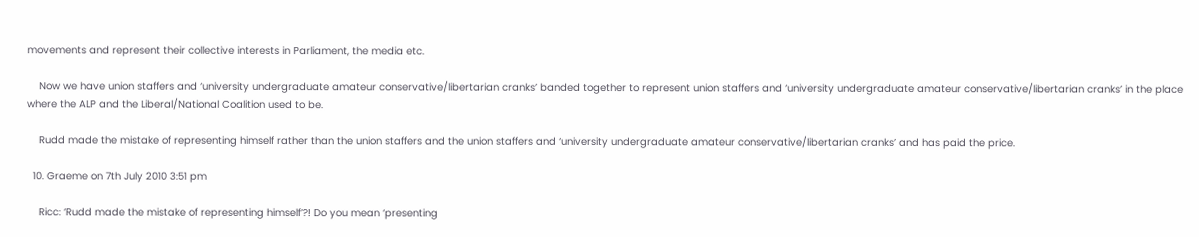movements and represent their collective interests in Parliament, the media etc.

    Now we have union staffers and ‘university undergraduate amateur conservative/libertarian cranks’ banded together to represent union staffers and ‘university undergraduate amateur conservative/libertarian cranks’ in the place where the ALP and the Liberal/National Coalition used to be.

    Rudd made the mistake of representing himself rather than the union staffers and the union staffers and ‘university undergraduate amateur conservative/libertarian cranks’ and has paid the price.

  10. Graeme on 7th July 2010 3:51 pm

    Ricc: ‘Rudd made the mistake of representing himself’?! Do you mean ‘presenting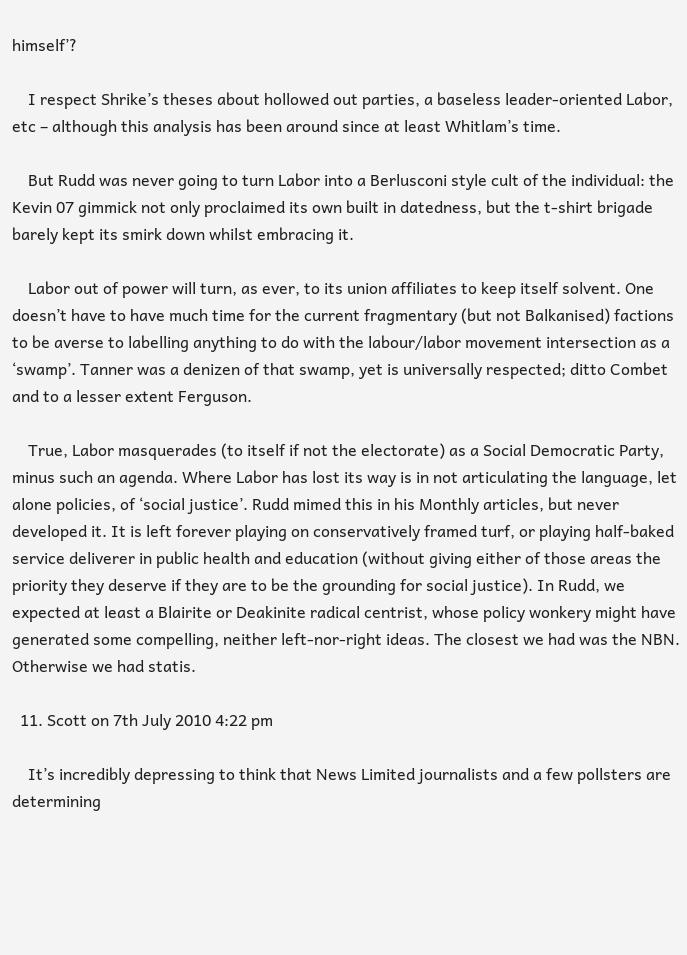himself’?

    I respect Shrike’s theses about hollowed out parties, a baseless leader-oriented Labor, etc – although this analysis has been around since at least Whitlam’s time.

    But Rudd was never going to turn Labor into a Berlusconi style cult of the individual: the Kevin 07 gimmick not only proclaimed its own built in datedness, but the t-shirt brigade barely kept its smirk down whilst embracing it.

    Labor out of power will turn, as ever, to its union affiliates to keep itself solvent. One doesn’t have to have much time for the current fragmentary (but not Balkanised) factions to be averse to labelling anything to do with the labour/labor movement intersection as a ‘swamp’. Tanner was a denizen of that swamp, yet is universally respected; ditto Combet and to a lesser extent Ferguson.

    True, Labor masquerades (to itself if not the electorate) as a Social Democratic Party, minus such an agenda. Where Labor has lost its way is in not articulating the language, let alone policies, of ‘social justice’. Rudd mimed this in his Monthly articles, but never developed it. It is left forever playing on conservatively framed turf, or playing half-baked service deliverer in public health and education (without giving either of those areas the priority they deserve if they are to be the grounding for social justice). In Rudd, we expected at least a Blairite or Deakinite radical centrist, whose policy wonkery might have generated some compelling, neither left-nor-right ideas. The closest we had was the NBN. Otherwise we had statis.

  11. Scott on 7th July 2010 4:22 pm

    It’s incredibly depressing to think that News Limited journalists and a few pollsters are determining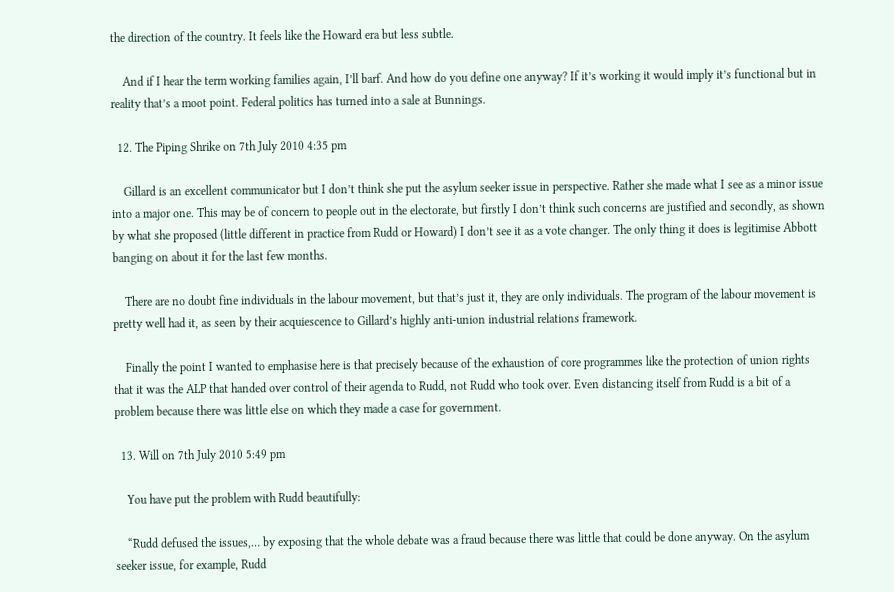the direction of the country. It feels like the Howard era but less subtle.

    And if I hear the term working families again, I’ll barf. And how do you define one anyway? If it’s working it would imply it’s functional but in reality that’s a moot point. Federal politics has turned into a sale at Bunnings.

  12. The Piping Shrike on 7th July 2010 4:35 pm

    Gillard is an excellent communicator but I don’t think she put the asylum seeker issue in perspective. Rather she made what I see as a minor issue into a major one. This may be of concern to people out in the electorate, but firstly I don’t think such concerns are justified and secondly, as shown by what she proposed (little different in practice from Rudd or Howard) I don’t see it as a vote changer. The only thing it does is legitimise Abbott banging on about it for the last few months.

    There are no doubt fine individuals in the labour movement, but that’s just it, they are only individuals. The program of the labour movement is pretty well had it, as seen by their acquiescence to Gillard’s highly anti-union industrial relations framework.

    Finally the point I wanted to emphasise here is that precisely because of the exhaustion of core programmes like the protection of union rights that it was the ALP that handed over control of their agenda to Rudd, not Rudd who took over. Even distancing itself from Rudd is a bit of a problem because there was little else on which they made a case for government.

  13. Will on 7th July 2010 5:49 pm

    You have put the problem with Rudd beautifully:

    “Rudd defused the issues,… by exposing that the whole debate was a fraud because there was little that could be done anyway. On the asylum seeker issue, for example, Rudd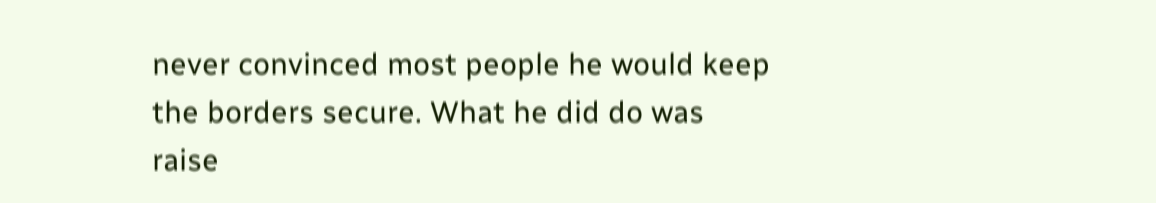never convinced most people he would keep the borders secure. What he did do was raise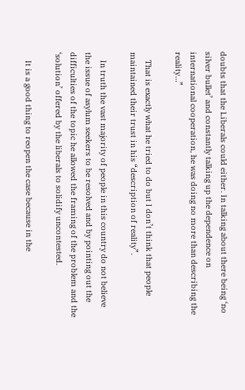doubts that the Liberals could either. In talking about there being ‘no silver bullet’ and constantly talking up the dependence on international cooperation, he was doing no more than describing the reality…”

    That is exactly what he tried to do but I don’t think that people maintained their trust in his “description of reality”.

    In truth the vast majority of people in this country do not believe the issue of asylum seekers to be resolved and by pointing out the difficulties of the topic he allowed the framing of the problem and the ‘solution’ offered by the liberals to solidify uncontested.

    It is a good thing to reopen the case because in the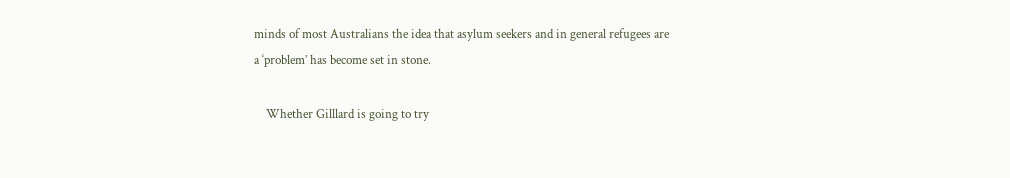minds of most Australians the idea that asylum seekers and in general refugees are a ‘problem’ has become set in stone.

    Whether Gilllard is going to try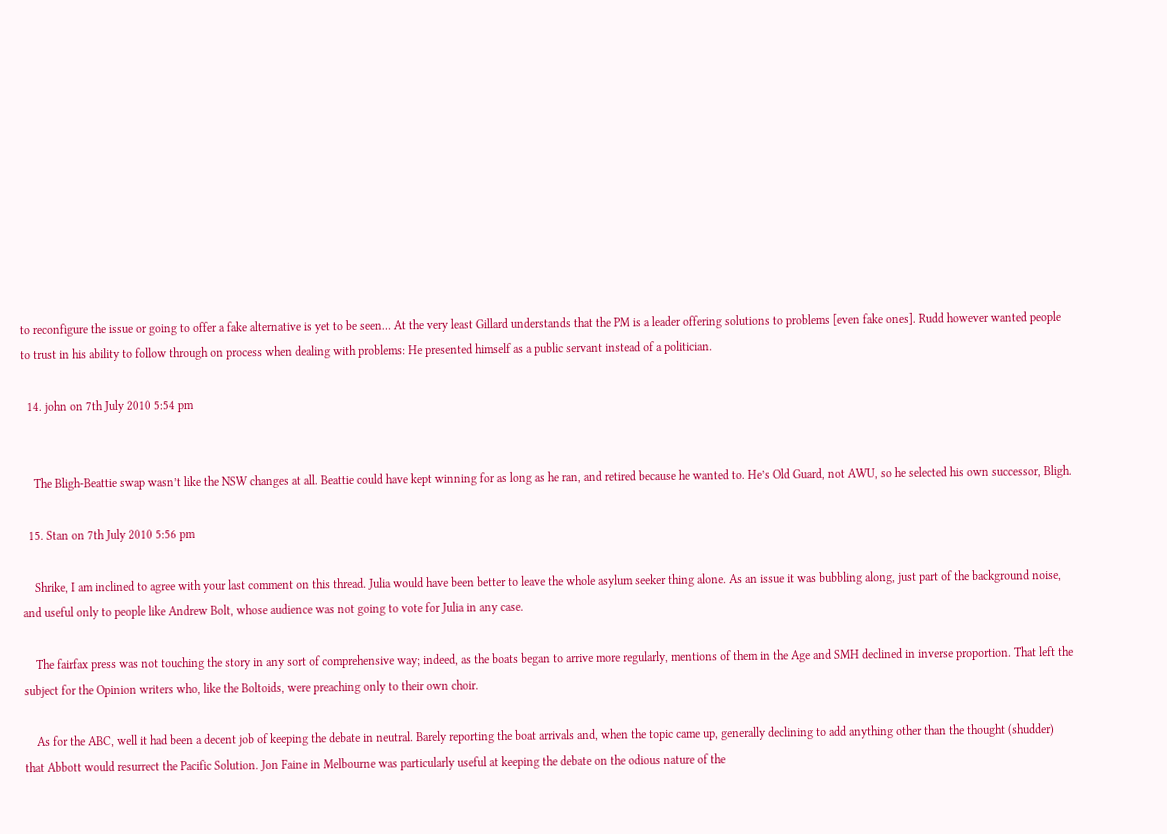to reconfigure the issue or going to offer a fake alternative is yet to be seen… At the very least Gillard understands that the PM is a leader offering solutions to problems [even fake ones]. Rudd however wanted people to trust in his ability to follow through on process when dealing with problems: He presented himself as a public servant instead of a politician.

  14. john on 7th July 2010 5:54 pm


    The Bligh-Beattie swap wasn’t like the NSW changes at all. Beattie could have kept winning for as long as he ran, and retired because he wanted to. He’s Old Guard, not AWU, so he selected his own successor, Bligh.

  15. Stan on 7th July 2010 5:56 pm

    Shrike, I am inclined to agree with your last comment on this thread. Julia would have been better to leave the whole asylum seeker thing alone. As an issue it was bubbling along, just part of the background noise, and useful only to people like Andrew Bolt, whose audience was not going to vote for Julia in any case.

    The fairfax press was not touching the story in any sort of comprehensive way; indeed, as the boats began to arrive more regularly, mentions of them in the Age and SMH declined in inverse proportion. That left the subject for the Opinion writers who, like the Boltoids, were preaching only to their own choir.

    As for the ABC, well it had been a decent job of keeping the debate in neutral. Barely reporting the boat arrivals and, when the topic came up, generally declining to add anything other than the thought (shudder) that Abbott would resurrect the Pacific Solution. Jon Faine in Melbourne was particularly useful at keeping the debate on the odious nature of the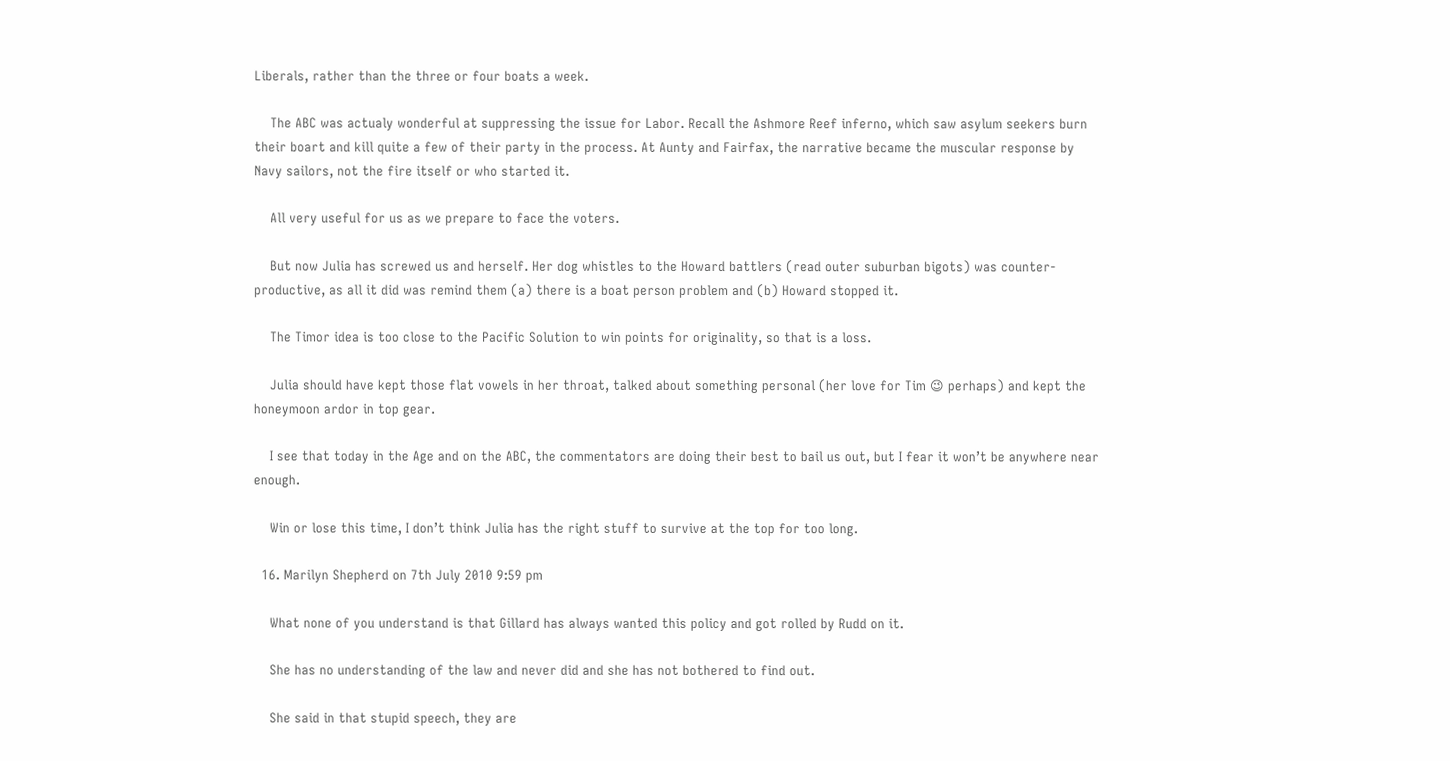Liberals, rather than the three or four boats a week.

    The ABC was actualy wonderful at suppressing the issue for Labor. Recall the Ashmore Reef inferno, which saw asylum seekers burn their boart and kill quite a few of their party in the process. At Aunty and Fairfax, the narrative became the muscular response by Navy sailors, not the fire itself or who started it.

    All very useful for us as we prepare to face the voters.

    But now Julia has screwed us and herself. Her dog whistles to the Howard battlers (read outer suburban bigots) was counter-productive, as all it did was remind them (a) there is a boat person problem and (b) Howard stopped it.

    The Timor idea is too close to the Pacific Solution to win points for originality, so that is a loss.

    Julia should have kept those flat vowels in her throat, talked about something personal (her love for Tim 😉 perhaps) and kept the honeymoon ardor in top gear.

    I see that today in the Age and on the ABC, the commentators are doing their best to bail us out, but I fear it won’t be anywhere near enough.

    Win or lose this time, I don’t think Julia has the right stuff to survive at the top for too long.

  16. Marilyn Shepherd on 7th July 2010 9:59 pm

    What none of you understand is that Gillard has always wanted this policy and got rolled by Rudd on it.

    She has no understanding of the law and never did and she has not bothered to find out.

    She said in that stupid speech, they are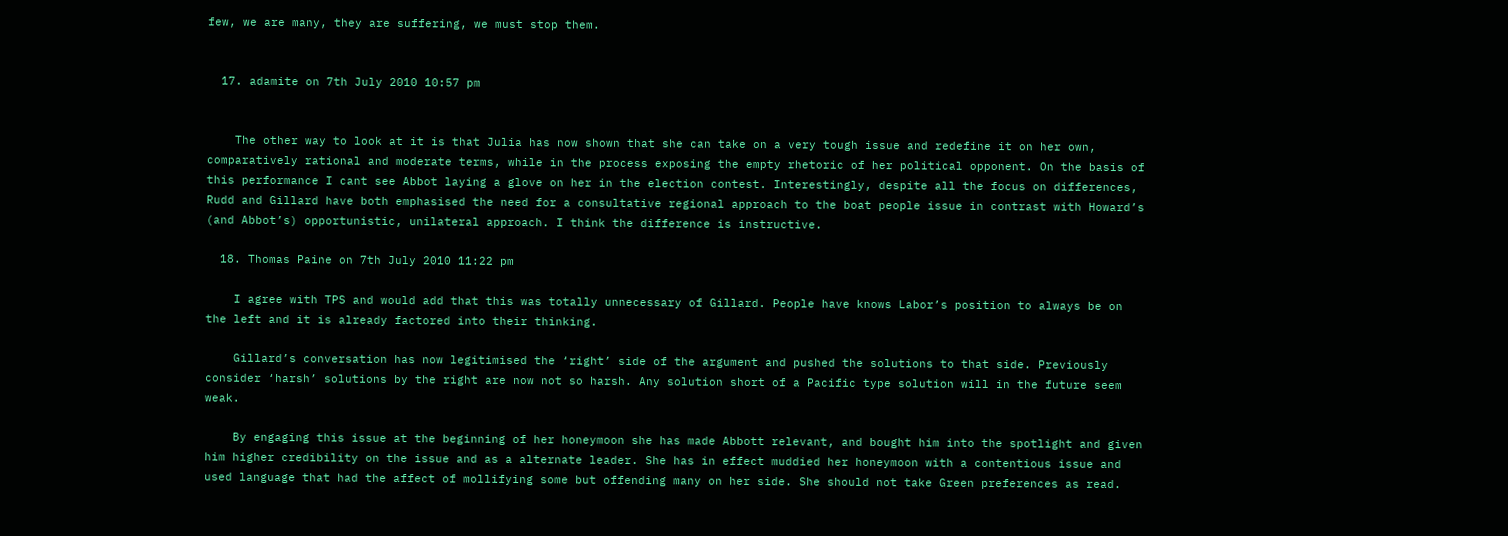few, we are many, they are suffering, we must stop them.


  17. adamite on 7th July 2010 10:57 pm


    The other way to look at it is that Julia has now shown that she can take on a very tough issue and redefine it on her own, comparatively rational and moderate terms, while in the process exposing the empty rhetoric of her political opponent. On the basis of this performance I cant see Abbot laying a glove on her in the election contest. Interestingly, despite all the focus on differences, Rudd and Gillard have both emphasised the need for a consultative regional approach to the boat people issue in contrast with Howard’s (and Abbot’s) opportunistic, unilateral approach. I think the difference is instructive.

  18. Thomas Paine on 7th July 2010 11:22 pm

    I agree with TPS and would add that this was totally unnecessary of Gillard. People have knows Labor’s position to always be on the left and it is already factored into their thinking.

    Gillard’s conversation has now legitimised the ‘right’ side of the argument and pushed the solutions to that side. Previously consider ‘harsh’ solutions by the right are now not so harsh. Any solution short of a Pacific type solution will in the future seem weak.

    By engaging this issue at the beginning of her honeymoon she has made Abbott relevant, and bought him into the spotlight and given him higher credibility on the issue and as a alternate leader. She has in effect muddied her honeymoon with a contentious issue and used language that had the affect of mollifying some but offending many on her side. She should not take Green preferences as read.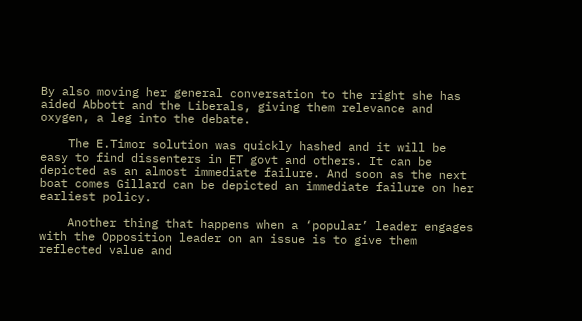By also moving her general conversation to the right she has aided Abbott and the Liberals, giving them relevance and oxygen, a leg into the debate.

    The E.Timor solution was quickly hashed and it will be easy to find dissenters in ET govt and others. It can be depicted as an almost immediate failure. And soon as the next boat comes Gillard can be depicted an immediate failure on her earliest policy.

    Another thing that happens when a ‘popular’ leader engages with the Opposition leader on an issue is to give them reflected value and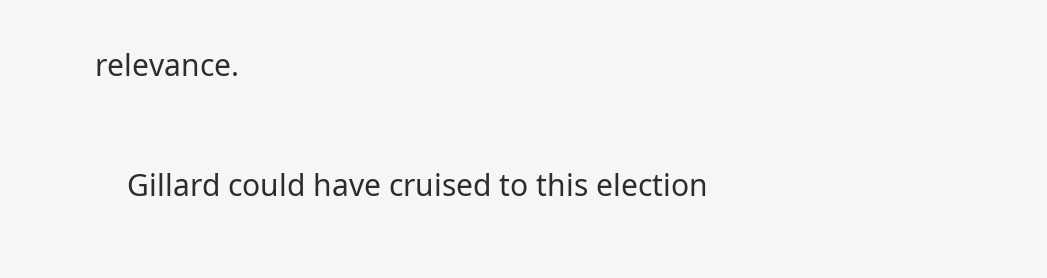relevance.

    Gillard could have cruised to this election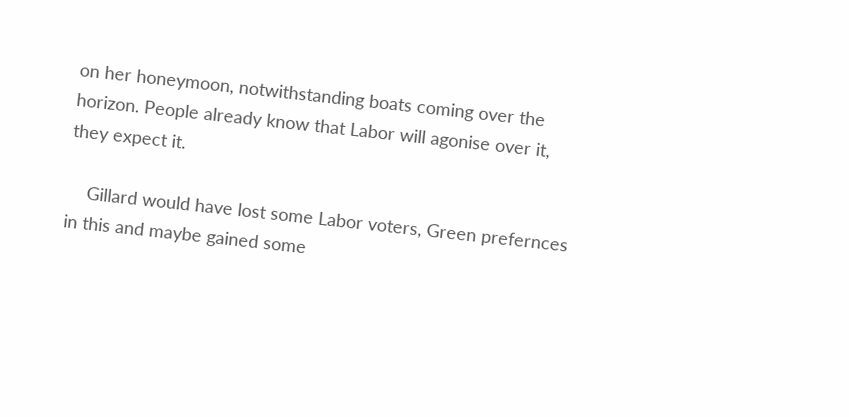on her honeymoon, notwithstanding boats coming over the horizon. People already know that Labor will agonise over it, they expect it.

    Gillard would have lost some Labor voters, Green prefernces in this and maybe gained some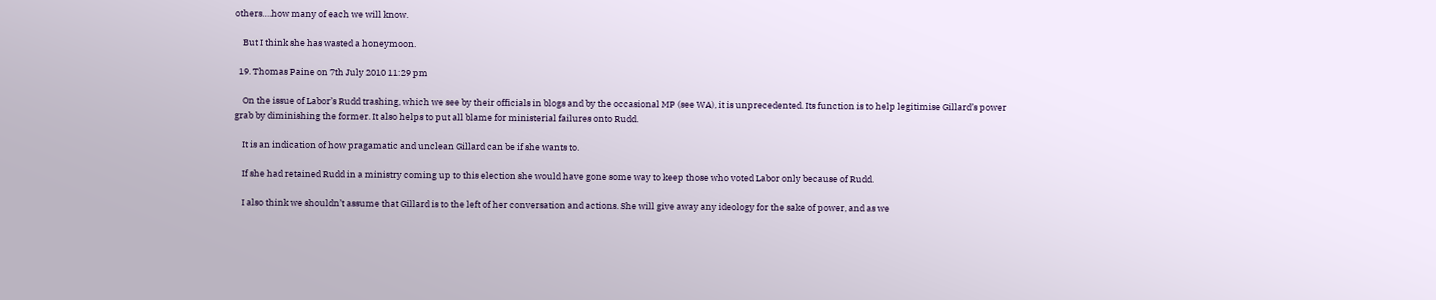others….how many of each we will know.

    But I think she has wasted a honeymoon.

  19. Thomas Paine on 7th July 2010 11:29 pm

    On the issue of Labor’s Rudd trashing, which we see by their officials in blogs and by the occasional MP (see WA), it is unprecedented. Its function is to help legitimise Gillard’s power grab by diminishing the former. It also helps to put all blame for ministerial failures onto Rudd.

    It is an indication of how pragamatic and unclean Gillard can be if she wants to.

    If she had retained Rudd in a ministry coming up to this election she would have gone some way to keep those who voted Labor only because of Rudd.

    I also think we shouldn’t assume that Gillard is to the left of her conversation and actions. She will give away any ideology for the sake of power, and as we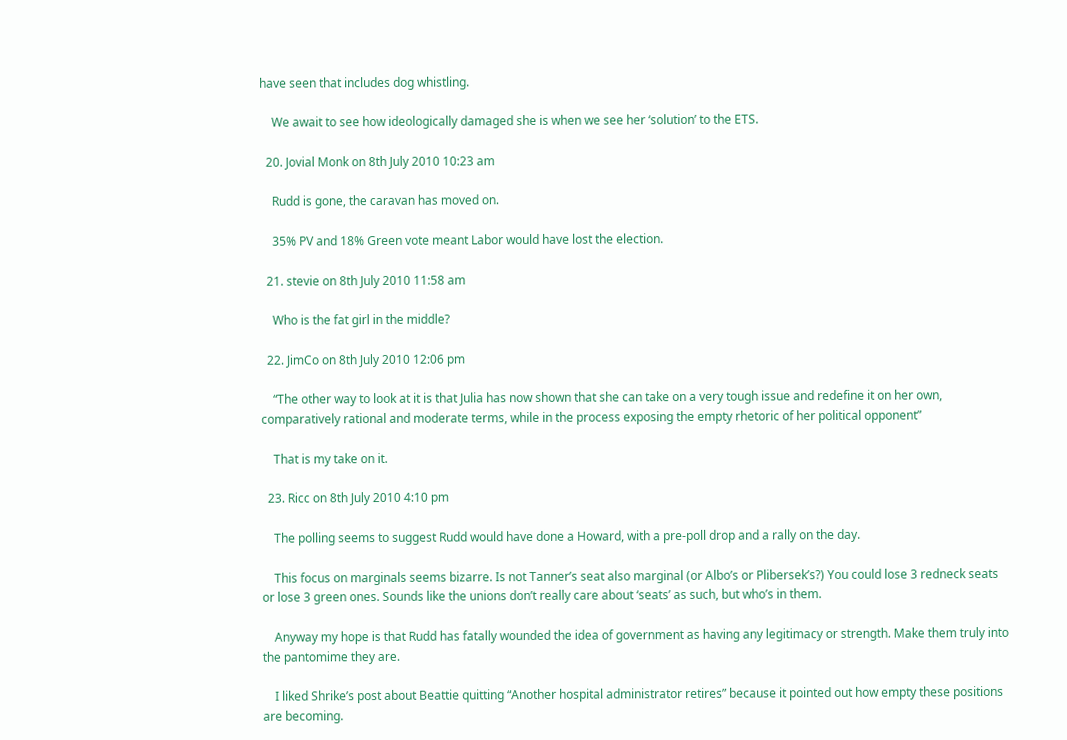have seen that includes dog whistling.

    We await to see how ideologically damaged she is when we see her ‘solution’ to the ETS.

  20. Jovial Monk on 8th July 2010 10:23 am

    Rudd is gone, the caravan has moved on.

    35% PV and 18% Green vote meant Labor would have lost the election.

  21. stevie on 8th July 2010 11:58 am

    Who is the fat girl in the middle?

  22. JimCo on 8th July 2010 12:06 pm

    “The other way to look at it is that Julia has now shown that she can take on a very tough issue and redefine it on her own, comparatively rational and moderate terms, while in the process exposing the empty rhetoric of her political opponent”

    That is my take on it.

  23. Ricc on 8th July 2010 4:10 pm

    The polling seems to suggest Rudd would have done a Howard, with a pre-poll drop and a rally on the day.

    This focus on marginals seems bizarre. Is not Tanner’s seat also marginal (or Albo’s or Plibersek’s?) You could lose 3 redneck seats or lose 3 green ones. Sounds like the unions don’t really care about ‘seats’ as such, but who’s in them.

    Anyway my hope is that Rudd has fatally wounded the idea of government as having any legitimacy or strength. Make them truly into the pantomime they are.

    I liked Shrike’s post about Beattie quitting “Another hospital administrator retires” because it pointed out how empty these positions are becoming.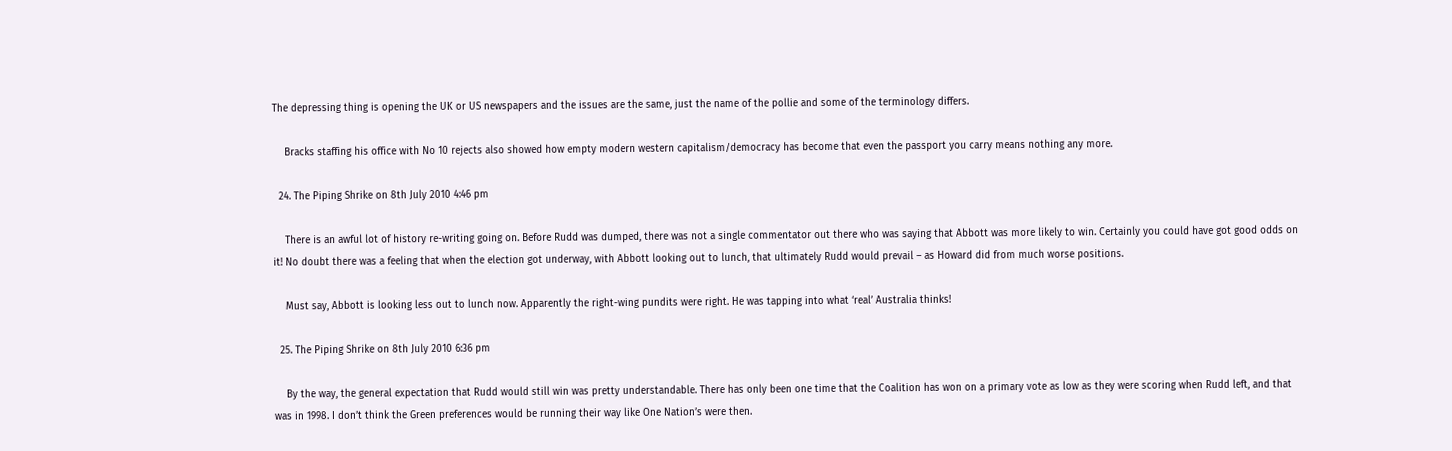The depressing thing is opening the UK or US newspapers and the issues are the same, just the name of the pollie and some of the terminology differs.

    Bracks staffing his office with No 10 rejects also showed how empty modern western capitalism/democracy has become that even the passport you carry means nothing any more.

  24. The Piping Shrike on 8th July 2010 4:46 pm

    There is an awful lot of history re-writing going on. Before Rudd was dumped, there was not a single commentator out there who was saying that Abbott was more likely to win. Certainly you could have got good odds on it! No doubt there was a feeling that when the election got underway, with Abbott looking out to lunch, that ultimately Rudd would prevail – as Howard did from much worse positions.

    Must say, Abbott is looking less out to lunch now. Apparently the right-wing pundits were right. He was tapping into what ‘real’ Australia thinks!

  25. The Piping Shrike on 8th July 2010 6:36 pm

    By the way, the general expectation that Rudd would still win was pretty understandable. There has only been one time that the Coalition has won on a primary vote as low as they were scoring when Rudd left, and that was in 1998. I don’t think the Green preferences would be running their way like One Nation’s were then.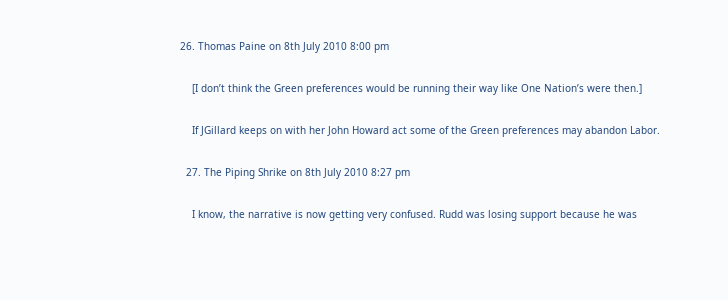26. Thomas Paine on 8th July 2010 8:00 pm

    [I don’t think the Green preferences would be running their way like One Nation’s were then.]

    If JGillard keeps on with her John Howard act some of the Green preferences may abandon Labor.

  27. The Piping Shrike on 8th July 2010 8:27 pm

    I know, the narrative is now getting very confused. Rudd was losing support because he was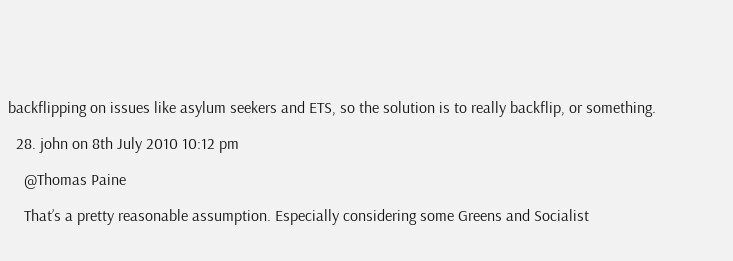backflipping on issues like asylum seekers and ETS, so the solution is to really backflip, or something.

  28. john on 8th July 2010 10:12 pm

    @Thomas Paine

    That’s a pretty reasonable assumption. Especially considering some Greens and Socialist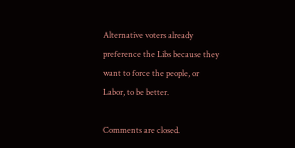Alternative voters already preference the Libs because they want to force the people, or Labor, to be better.

Comments are closed.